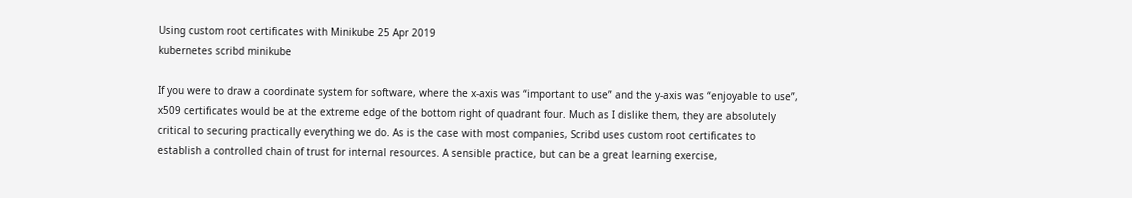Using custom root certificates with Minikube 25 Apr 2019
kubernetes scribd minikube

If you were to draw a coordinate system for software, where the x-axis was “important to use” and the y-axis was “enjoyable to use”, x509 certificates would be at the extreme edge of the bottom right of quadrant four. Much as I dislike them, they are absolutely critical to securing practically everything we do. As is the case with most companies, Scribd uses custom root certificates to establish a controlled chain of trust for internal resources. A sensible practice, but can be a great learning exercise,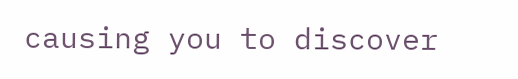causing you to discover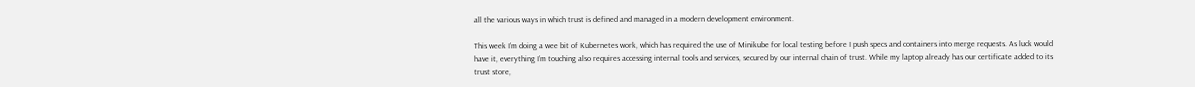all the various ways in which trust is defined and managed in a modern development environment.

This week I’m doing a wee bit of Kubernetes work, which has required the use of Minikube for local testing before I push specs and containers into merge requests. As luck would have it, everything I’m touching also requires accessing internal tools and services, secured by our internal chain of trust. While my laptop already has our certificate added to its trust store,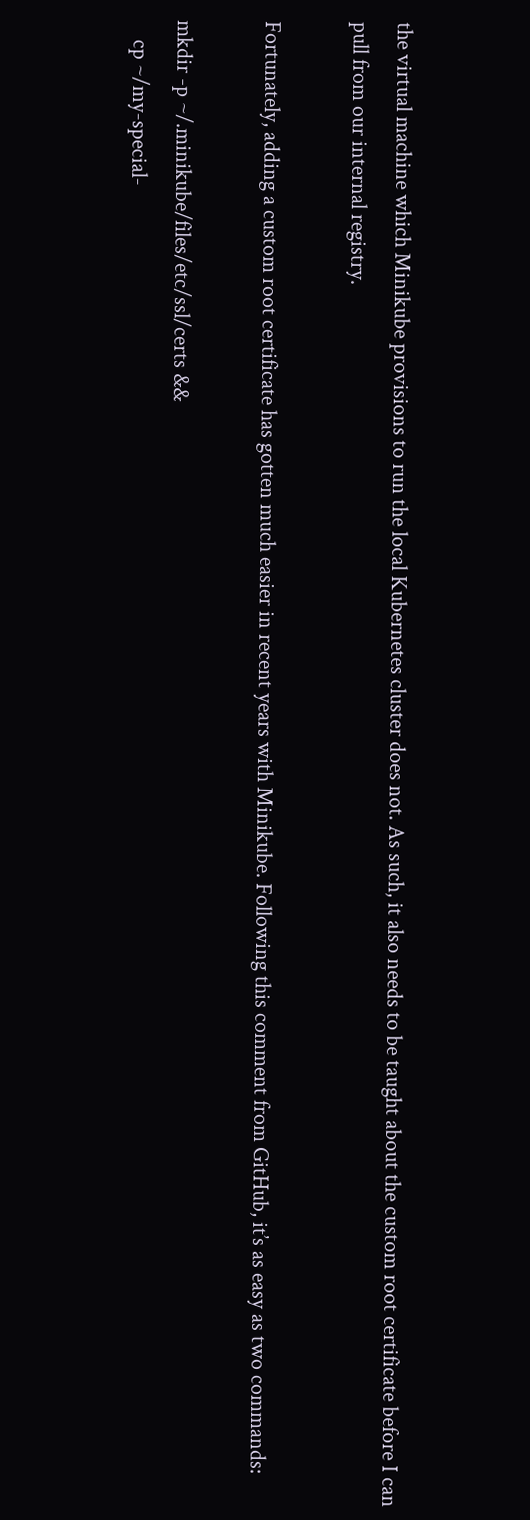the virtual machine which Minikube provisions to run the local Kubernetes cluster does not. As such, it also needs to be taught about the custom root certificate before I can pull from our internal registry.

Fortunately, adding a custom root certificate has gotten much easier in recent years with Minikube. Following this comment from GitHub, it’s as easy as two commands:

mkdir -p ~/.minikube/files/etc/ssl/certs &&
    cp ~/my-special-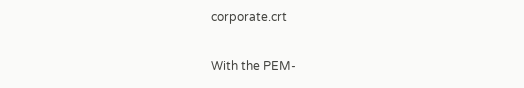corporate.crt

With the PEM-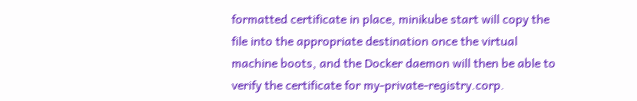formatted certificate in place, minikube start will copy the file into the appropriate destination once the virtual machine boots, and the Docker daemon will then be able to verify the certificate for my-private-registry.corp.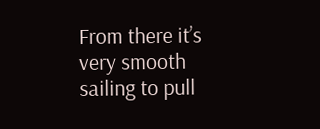From there it’s very smooth sailing to pull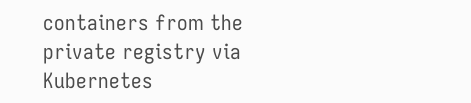containers from the private registry via Kubernetes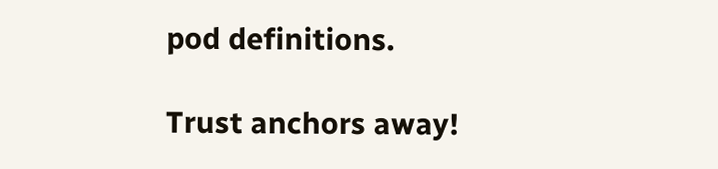pod definitions.

Trust anchors away!